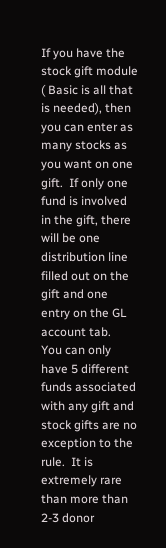If you have the stock gift module ( Basic is all that is needed), then you can enter as many stocks as you want on one gift.  If only one fund is involved in the gift, there will be one distribution line filled out on the gift and one entry on the GL account tab.
You can only have 5 different funds associated with any gift and stock gifts are no exception to the rule.  It is extremely rare than more than 2-3 donor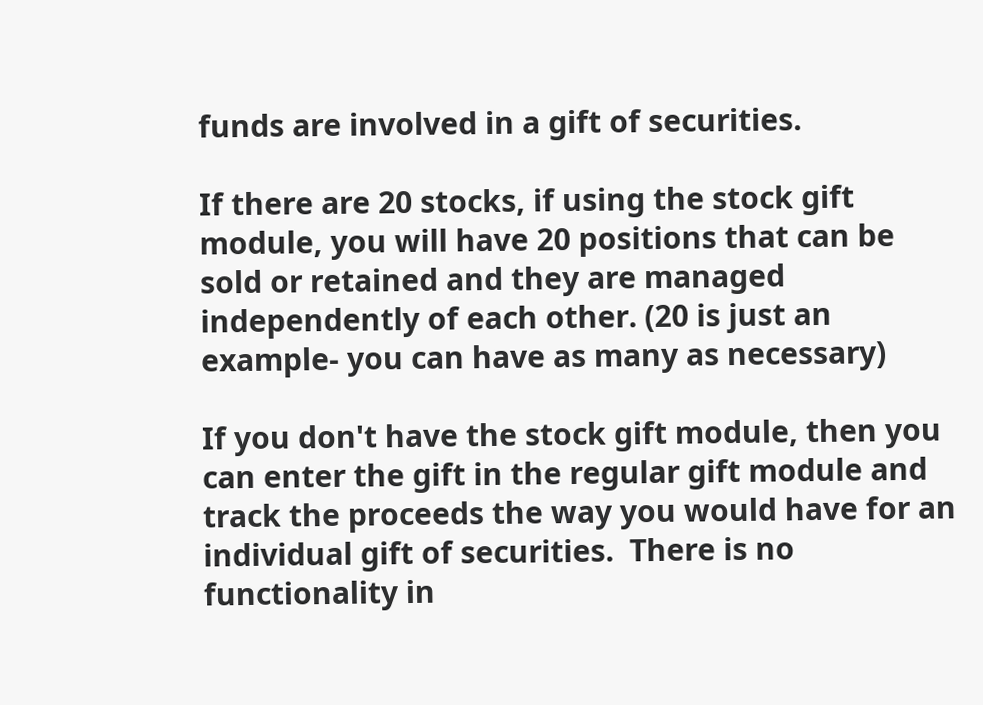funds are involved in a gift of securities.

If there are 20 stocks, if using the stock gift module, you will have 20 positions that can be sold or retained and they are managed independently of each other. (20 is just an example- you can have as many as necessary)

If you don't have the stock gift module, then you can enter the gift in the regular gift module and track the proceeds the way you would have for an individual gift of securities.  There is no functionality in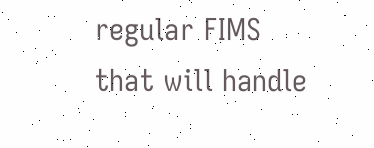regular FIMS that will handle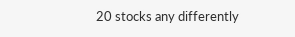20 stocks any differently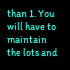than 1. You will have to maintain the lots and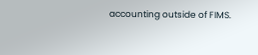accounting outside of FIMS.